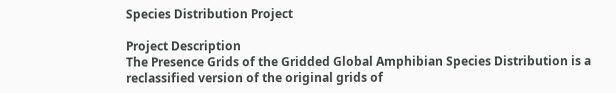Species Distribution Project

Project Description
The Presence Grids of the Gridded Global Amphibian Species Distribution is a reclassified version of the original grids of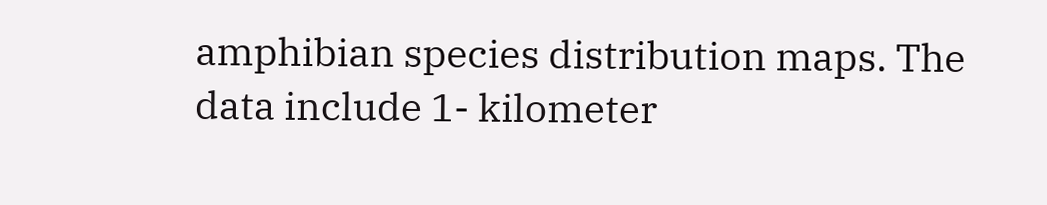amphibian species distribution maps. The data include 1- kilometer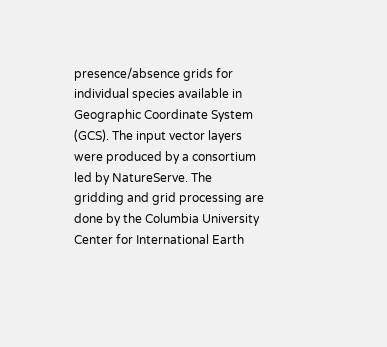presence/absence grids for individual species available in Geographic Coordinate System (GCS). The input vector layers were produced by a consortium led by NatureServe. The gridding and grid processing are done by the Columbia University Center for International Earth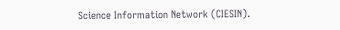Science Information Network (CIESIN).